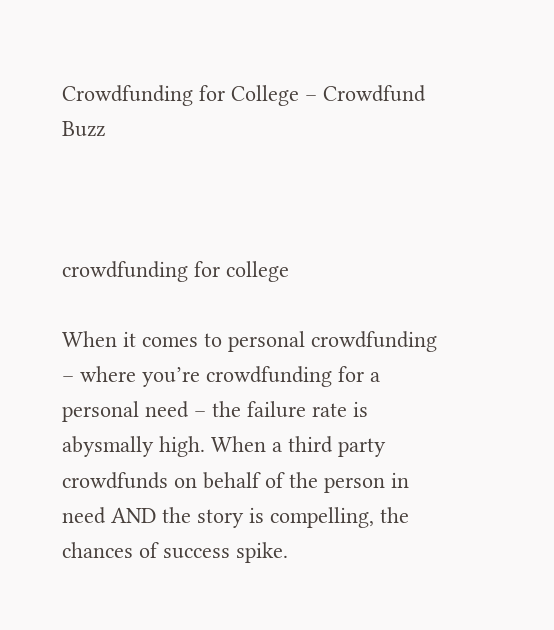Crowdfunding for College – Crowdfund Buzz



crowdfunding for college

When it comes to personal crowdfunding – where you’re crowdfunding for a personal need – the failure rate is abysmally high. When a third party crowdfunds on behalf of the person in need AND the story is compelling, the chances of success spike.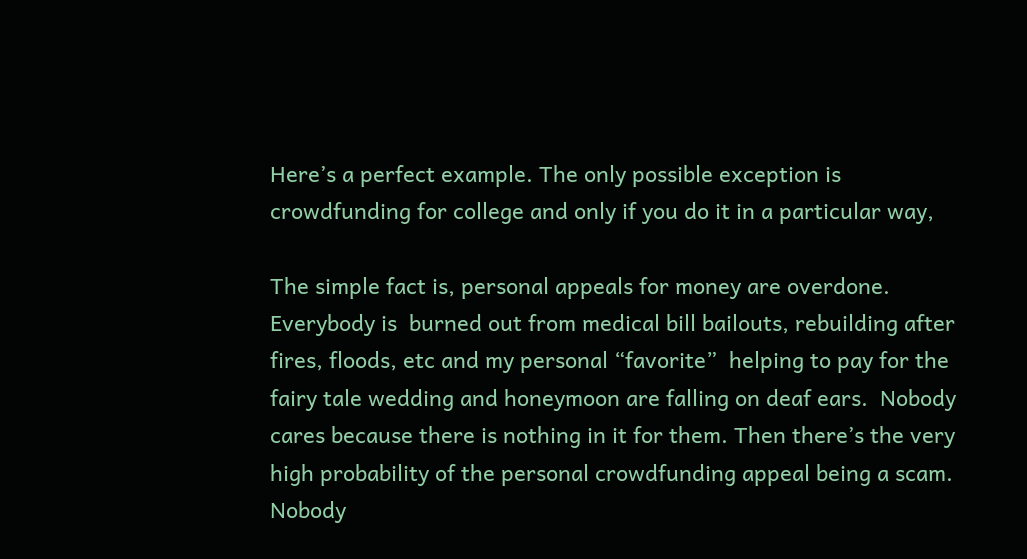Here’s a perfect example. The only possible exception is crowdfunding for college and only if you do it in a particular way,

The simple fact is, personal appeals for money are overdone.  Everybody is  burned out from medical bill bailouts, rebuilding after fires, floods, etc and my personal “favorite”  helping to pay for the fairy tale wedding and honeymoon are falling on deaf ears.  Nobody cares because there is nothing in it for them. Then there’s the very high probability of the personal crowdfunding appeal being a scam. Nobody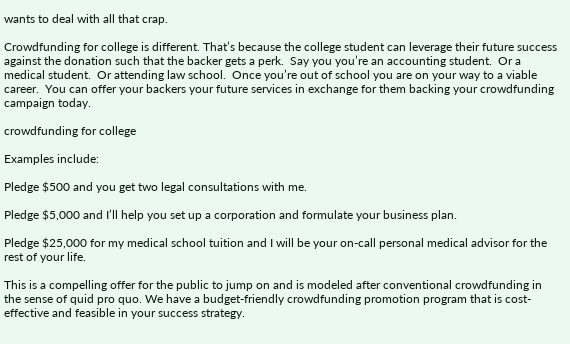wants to deal with all that crap.

Crowdfunding for college is different. That’s because the college student can leverage their future success against the donation such that the backer gets a perk.  Say you you’re an accounting student.  Or a medical student.  Or attending law school.  Once you’re out of school you are on your way to a viable career.  You can offer your backers your future services in exchange for them backing your crowdfunding campaign today.

crowdfunding for college

Examples include:

Pledge $500 and you get two legal consultations with me.

Pledge $5,000 and I’ll help you set up a corporation and formulate your business plan.

Pledge $25,000 for my medical school tuition and I will be your on-call personal medical advisor for the rest of your life.

This is a compelling offer for the public to jump on and is modeled after conventional crowdfunding in the sense of quid pro quo. We have a budget-friendly crowdfunding promotion program that is cost-effective and feasible in your success strategy.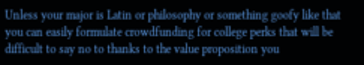Unless your major is Latin or philosophy or something goofy like that you can easily formulate crowdfunding for college perks that will be difficult to say no to thanks to the value proposition you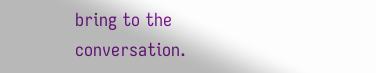bring to the conversation.